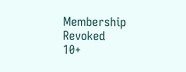Membership Revoked
10+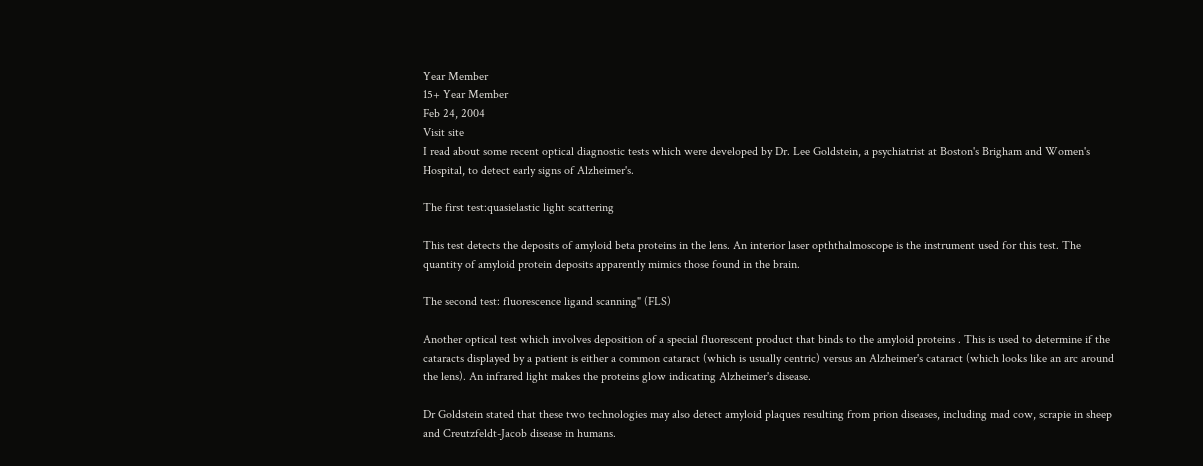Year Member
15+ Year Member
Feb 24, 2004
Visit site
I read about some recent optical diagnostic tests which were developed by Dr. Lee Goldstein, a psychiatrist at Boston's Brigham and Women's Hospital, to detect early signs of Alzheimer's.

The first test:quasielastic light scattering

This test detects the deposits of amyloid beta proteins in the lens. An interior laser opththalmoscope is the instrument used for this test. The quantity of amyloid protein deposits apparently mimics those found in the brain.

The second test: fluorescence ligand scanning" (FLS)

Another optical test which involves deposition of a special fluorescent product that binds to the amyloid proteins . This is used to determine if the cataracts displayed by a patient is either a common cataract (which is usually centric) versus an Alzheimer's cataract (which looks like an arc around the lens). An infrared light makes the proteins glow indicating Alzheimer's disease.

Dr Goldstein stated that these two technologies may also detect amyloid plaques resulting from prion diseases, including mad cow, scrapie in sheep and Creutzfeldt-Jacob disease in humans.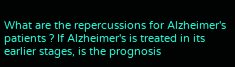What are the repercussions for Alzheimer's patients ? If Alzheimer's is treated in its earlier stages, is the prognosis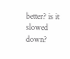better? is it slowed down?